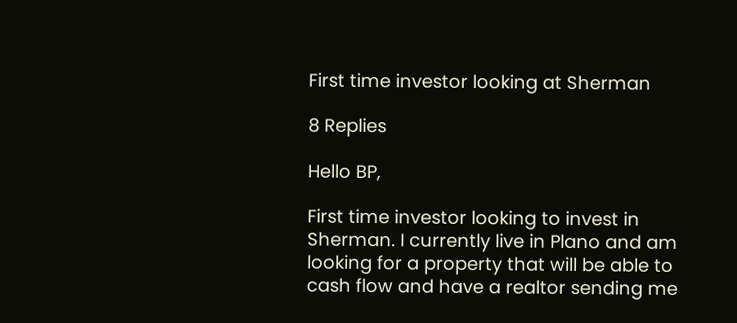First time investor looking at Sherman

8 Replies

Hello BP,

First time investor looking to invest in Sherman. I currently live in Plano and am looking for a property that will be able to cash flow and have a realtor sending me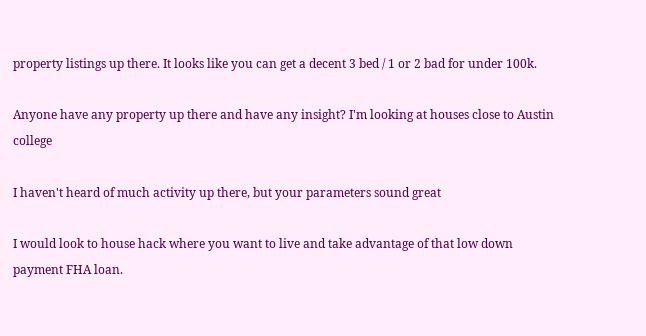property listings up there. It looks like you can get a decent 3 bed / 1 or 2 bad for under 100k.

Anyone have any property up there and have any insight? I'm looking at houses close to Austin college

I haven't heard of much activity up there, but your parameters sound great

I would look to house hack where you want to live and take advantage of that low down payment FHA loan.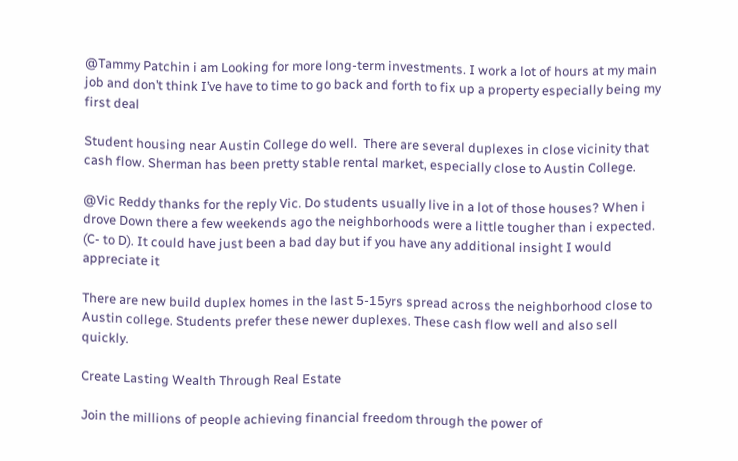@Tammy Patchin i am Looking for more long-term investments. I work a lot of hours at my main job and don’t think I’ve have to time to go back and forth to fix up a property especially being my first deal

Student housing near Austin College do well.  There are several duplexes in close vicinity that cash flow. Sherman has been pretty stable rental market, especially close to Austin College.

@Vic Reddy thanks for the reply Vic. Do students usually live in a lot of those houses? When i drove Down there a few weekends ago the neighborhoods were a little tougher than i expected. (C- to D). It could have just been a bad day but if you have any additional insight I would appreciate it

There are new build duplex homes in the last 5-15yrs spread across the neighborhood close to Austin college. Students prefer these newer duplexes. These cash flow well and also sell quickly.

Create Lasting Wealth Through Real Estate

Join the millions of people achieving financial freedom through the power of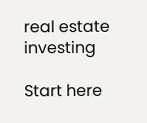real estate investing

Start here